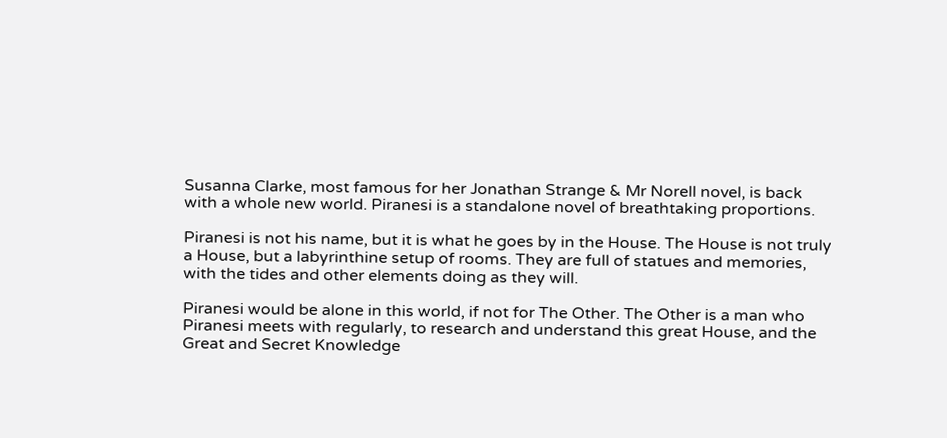Susanna Clarke, most famous for her Jonathan Strange & Mr Norell novel, is back with a whole new world. Piranesi is a standalone novel of breathtaking proportions.

Piranesi is not his name, but it is what he goes by in the House. The House is not truly a House, but a labyrinthine setup of rooms. They are full of statues and memories, with the tides and other elements doing as they will.

Piranesi would be alone in this world, if not for The Other. The Other is a man who Piranesi meets with regularly, to research and understand this great House, and the Great and Secret Knowledge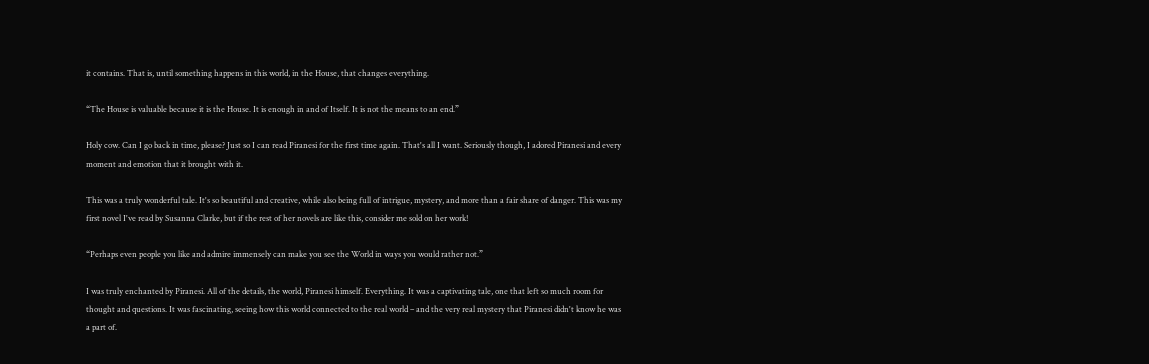it contains. That is, until something happens in this world, in the House, that changes everything.

“The House is valuable because it is the House. It is enough in and of Itself. It is not the means to an end.”

Holy cow. Can I go back in time, please? Just so I can read Piranesi for the first time again. That's all I want. Seriously though, I adored Piranesi and every moment and emotion that it brought with it.

This was a truly wonderful tale. It's so beautiful and creative, while also being full of intrigue, mystery, and more than a fair share of danger. This was my first novel I've read by Susanna Clarke, but if the rest of her novels are like this, consider me sold on her work!

“Perhaps even people you like and admire immensely can make you see the World in ways you would rather not.”

I was truly enchanted by Piranesi. All of the details, the world, Piranesi himself. Everything. It was a captivating tale, one that left so much room for thought and questions. It was fascinating, seeing how this world connected to the real world – and the very real mystery that Piranesi didn't know he was a part of.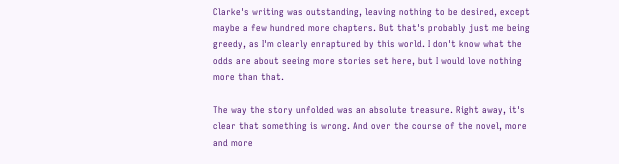Clarke's writing was outstanding, leaving nothing to be desired, except maybe a few hundred more chapters. But that's probably just me being greedy, as I'm clearly enraptured by this world. I don't know what the odds are about seeing more stories set here, but I would love nothing more than that.

The way the story unfolded was an absolute treasure. Right away, it's clear that something is wrong. And over the course of the novel, more and more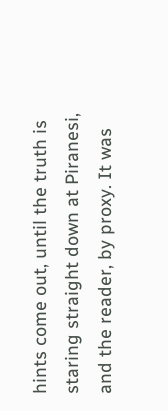hints come out, until the truth is staring straight down at Piranesi, and the reader, by proxy. It was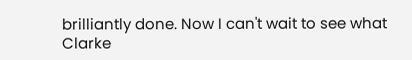brilliantly done. Now I can't wait to see what Clarke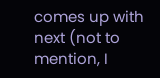comes up with next (not to mention, I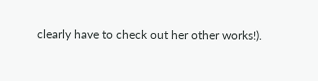clearly have to check out her other works!).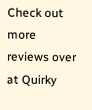Check out more reviews over at Quirky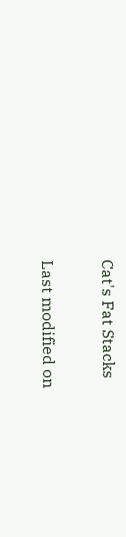Cat's Fat Stacks

Last modified on